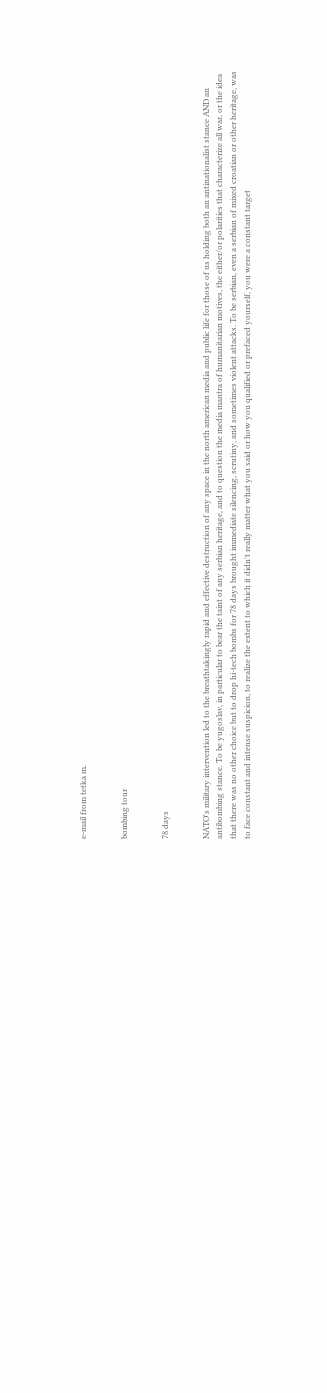e-mail from tetka m.


bombing tour


78 days


NATO's military intervention led to the breathtakingly rapid and effective destruction of any space in the north american media and public life for those of us holding both an antinationalist stance AND an antibombing stance. To be yugoslav, in particular to bear the taint of any serbian heritage, and to question the media mantra of humanitarian motives, the either/or polarities that characterize all war, or the idea that there was no other choice but to drop hi-tech bombs for 78 days brought immediate silencing, scrutiny, and sometimes violent attacks. To be serbian, even a serbian of mixed croatian or other heritage, was to face constant and intense suspicion, to realize the extent to which it didn't really matter what you said or how you qualified or prefaced yourself, you were a constant target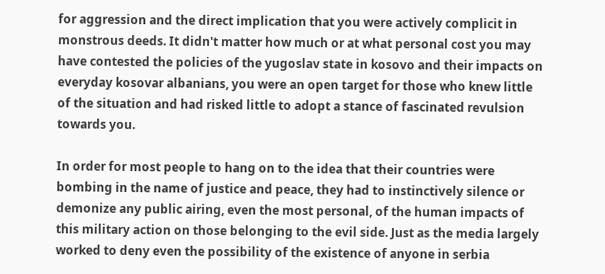for aggression and the direct implication that you were actively complicit in monstrous deeds. It didn't matter how much or at what personal cost you may have contested the policies of the yugoslav state in kosovo and their impacts on everyday kosovar albanians, you were an open target for those who knew little of the situation and had risked little to adopt a stance of fascinated revulsion towards you.

In order for most people to hang on to the idea that their countries were bombing in the name of justice and peace, they had to instinctively silence or demonize any public airing, even the most personal, of the human impacts of this military action on those belonging to the evil side. Just as the media largely worked to deny even the possibility of the existence of anyone in serbia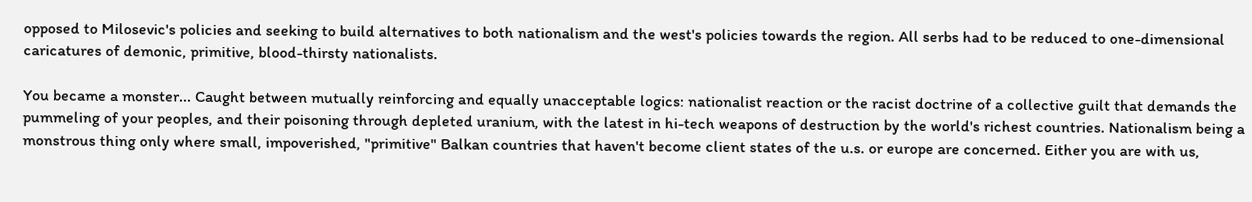opposed to Milosevic's policies and seeking to build alternatives to both nationalism and the west's policies towards the region. All serbs had to be reduced to one-dimensional caricatures of demonic, primitive, blood-thirsty nationalists.

You became a monster... Caught between mutually reinforcing and equally unacceptable logics: nationalist reaction or the racist doctrine of a collective guilt that demands the pummeling of your peoples, and their poisoning through depleted uranium, with the latest in hi-tech weapons of destruction by the world's richest countries. Nationalism being a monstrous thing only where small, impoverished, "primitive" Balkan countries that haven't become client states of the u.s. or europe are concerned. Either you are with us,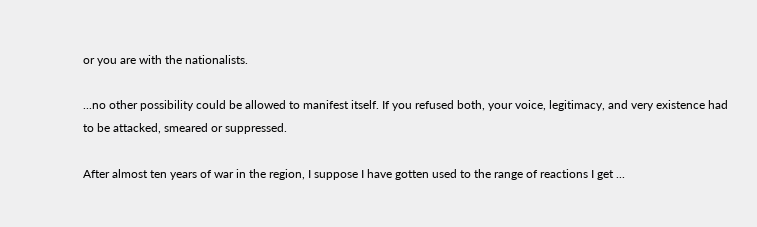or you are with the nationalists.

...no other possibility could be allowed to manifest itself. If you refused both, your voice, legitimacy, and very existence had to be attacked, smeared or suppressed.

After almost ten years of war in the region, I suppose I have gotten used to the range of reactions I get ...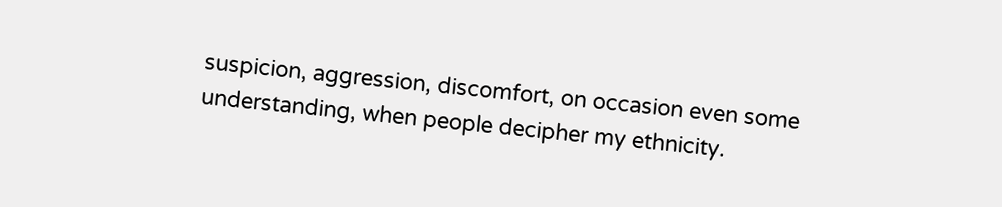suspicion, aggression, discomfort, on occasion even some understanding, when people decipher my ethnicity.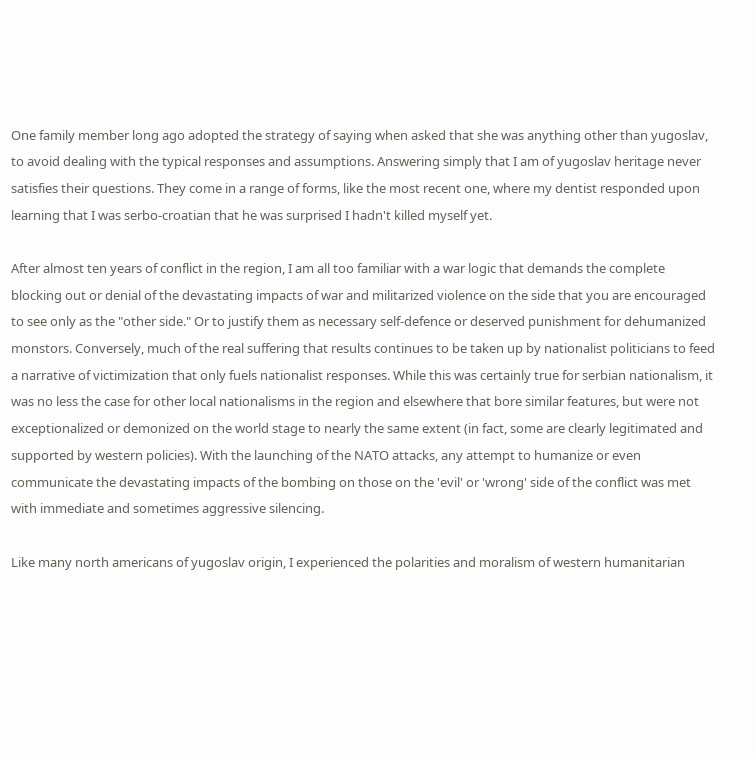One family member long ago adopted the strategy of saying when asked that she was anything other than yugoslav, to avoid dealing with the typical responses and assumptions. Answering simply that I am of yugoslav heritage never satisfies their questions. They come in a range of forms, like the most recent one, where my dentist responded upon learning that I was serbo-croatian that he was surprised I hadn't killed myself yet.

After almost ten years of conflict in the region, I am all too familiar with a war logic that demands the complete blocking out or denial of the devastating impacts of war and militarized violence on the side that you are encouraged to see only as the "other side." Or to justify them as necessary self-defence or deserved punishment for dehumanized monstors. Conversely, much of the real suffering that results continues to be taken up by nationalist politicians to feed a narrative of victimization that only fuels nationalist responses. While this was certainly true for serbian nationalism, it was no less the case for other local nationalisms in the region and elsewhere that bore similar features, but were not exceptionalized or demonized on the world stage to nearly the same extent (in fact, some are clearly legitimated and supported by western policies). With the launching of the NATO attacks, any attempt to humanize or even communicate the devastating impacts of the bombing on those on the 'evil' or 'wrong' side of the conflict was met with immediate and sometimes aggressive silencing.

Like many north americans of yugoslav origin, I experienced the polarities and moralism of western humanitarian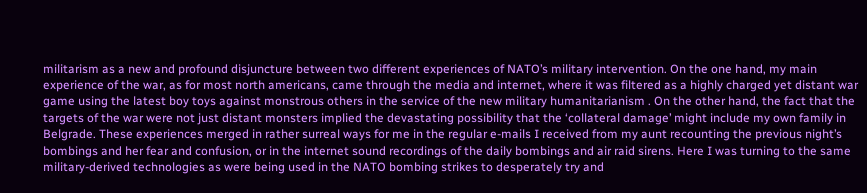militarism as a new and profound disjuncture between two different experiences of NATO’s military intervention. On the one hand, my main experience of the war, as for most north americans, came through the media and internet, where it was filtered as a highly charged yet distant war game using the latest boy toys against monstrous others in the service of the new military humanitarianism . On the other hand, the fact that the targets of the war were not just distant monsters implied the devastating possibility that the ‘collateral damage’ might include my own family in Belgrade. These experiences merged in rather surreal ways for me in the regular e-mails I received from my aunt recounting the previous night’s bombings and her fear and confusion, or in the internet sound recordings of the daily bombings and air raid sirens. Here I was turning to the same military-derived technologies as were being used in the NATO bombing strikes to desperately try and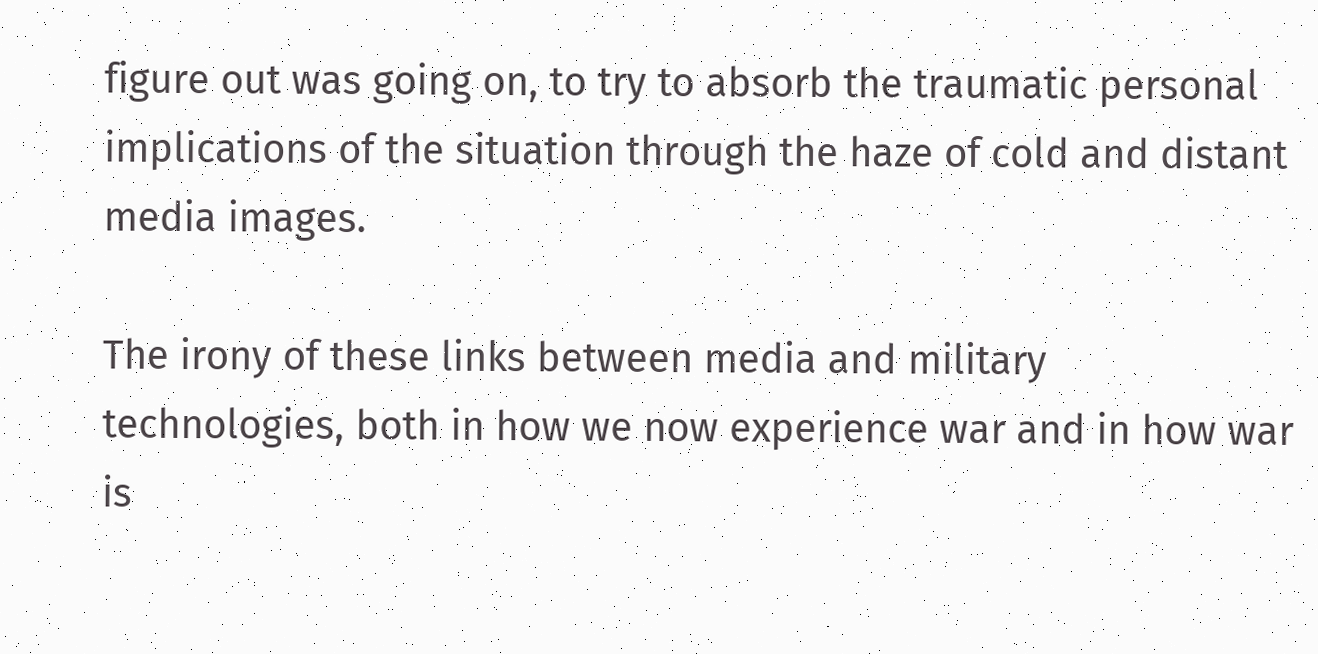figure out was going on, to try to absorb the traumatic personal implications of the situation through the haze of cold and distant media images.

The irony of these links between media and military technologies, both in how we now experience war and in how war is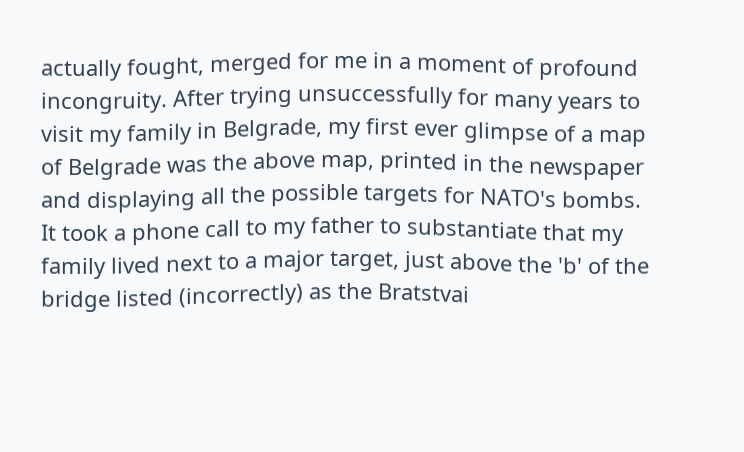actually fought, merged for me in a moment of profound incongruity. After trying unsuccessfully for many years to visit my family in Belgrade, my first ever glimpse of a map of Belgrade was the above map, printed in the newspaper and displaying all the possible targets for NATO's bombs. It took a phone call to my father to substantiate that my family lived next to a major target, just above the 'b' of the bridge listed (incorrectly) as the Bratstvai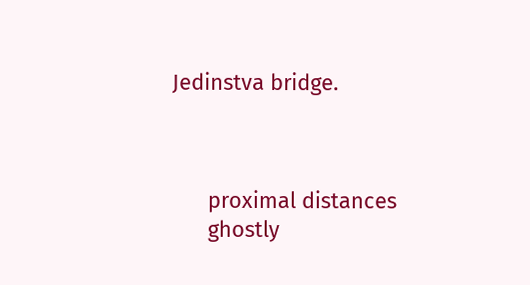Jedinstva bridge.



      proximal distances
      ghostly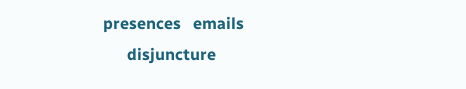presences   emails
      disjuncture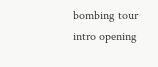bombing tour
intro opening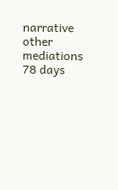narrative other mediations   78 days